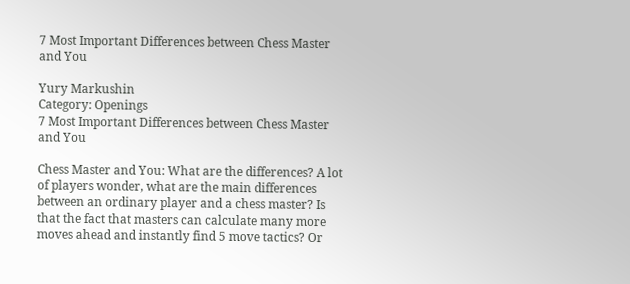7 Most Important Differences between Chess Master and You

Yury Markushin
Category: Openings
7 Most Important Differences between Chess Master and You

Chess Master and You: What are the differences? A lot of players wonder, what are the main differences between an ordinary player and a chess master? Is that the fact that masters can calculate many more moves ahead and instantly find 5 move tactics? Or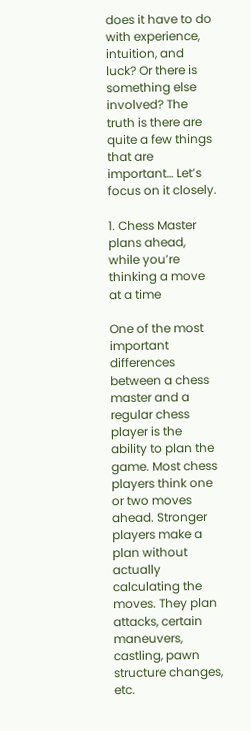does it have to do with experience, intuition, and luck? Or there is something else involved? The truth is there are quite a few things that are important… Let’s focus on it closely.

1. Chess Master plans ahead, while you’re thinking a move at a time

One of the most important differences between a chess master and a regular chess player is the ability to plan the game. Most chess players think one or two moves ahead. Stronger players make a plan without actually calculating the moves. They plan attacks, certain maneuvers, castling, pawn structure changes, etc.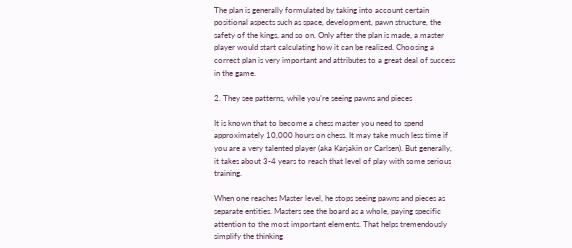The plan is generally formulated by taking into account certain positional aspects such as space, development, pawn structure, the safety of the kings, and so on. Only after the plan is made, a master player would start calculating how it can be realized. Choosing a correct plan is very important and attributes to a great deal of success in the game.

2. They see patterns, while you’re seeing pawns and pieces

It is known that to become a chess master you need to spend approximately 10,000 hours on chess. It may take much less time if you are a very talented player (aka Karjakin or Carlsen). But generally, it takes about 3-4 years to reach that level of play with some serious training.

When one reaches Master level, he stops seeing pawns and pieces as separate entities. Masters see the board as a whole, paying specific attention to the most important elements. That helps tremendously simplify the thinking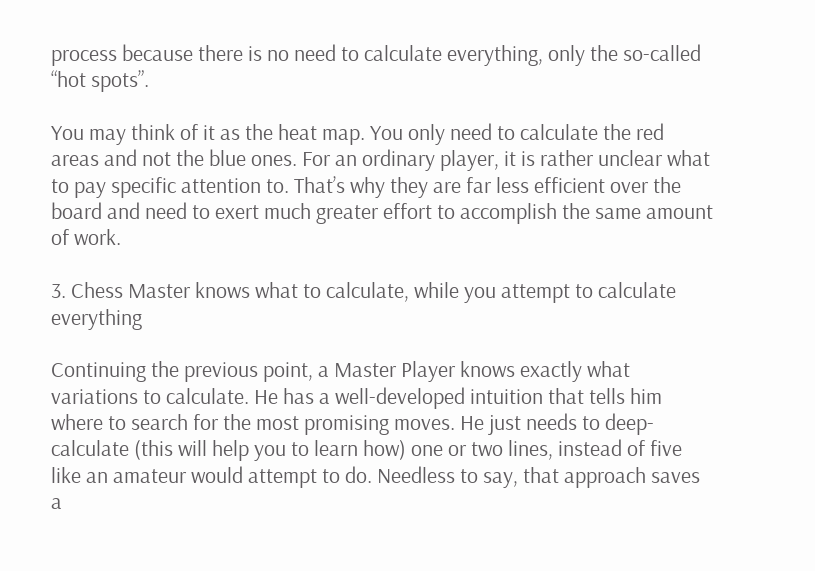process because there is no need to calculate everything, only the so-called “hot spots”.

You may think of it as the heat map. You only need to calculate the red areas and not the blue ones. For an ordinary player, it is rather unclear what to pay specific attention to. That’s why they are far less efficient over the board and need to exert much greater effort to accomplish the same amount of work.

3. Chess Master knows what to calculate, while you attempt to calculate everything

Continuing the previous point, a Master Player knows exactly what variations to calculate. He has a well-developed intuition that tells him where to search for the most promising moves. He just needs to deep-calculate (this will help you to learn how) one or two lines, instead of five like an amateur would attempt to do. Needless to say, that approach saves a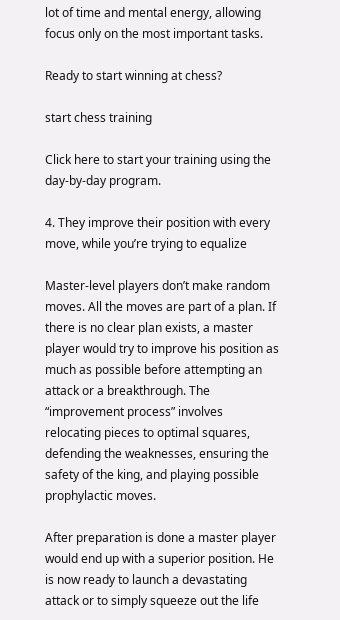lot of time and mental energy, allowing focus only on the most important tasks.

Ready to start winning at chess?

start chess training

Click here to start your training using the day-by-day program.

4. They improve their position with every move, while you’re trying to equalize

Master-level players don’t make random moves. All the moves are part of a plan. If there is no clear plan exists, a master player would try to improve his position as much as possible before attempting an attack or a breakthrough. The “improvement process” involves relocating pieces to optimal squares, defending the weaknesses, ensuring the safety of the king, and playing possible prophylactic moves.

After preparation is done a master player would end up with a superior position. He is now ready to launch a devastating attack or to simply squeeze out the life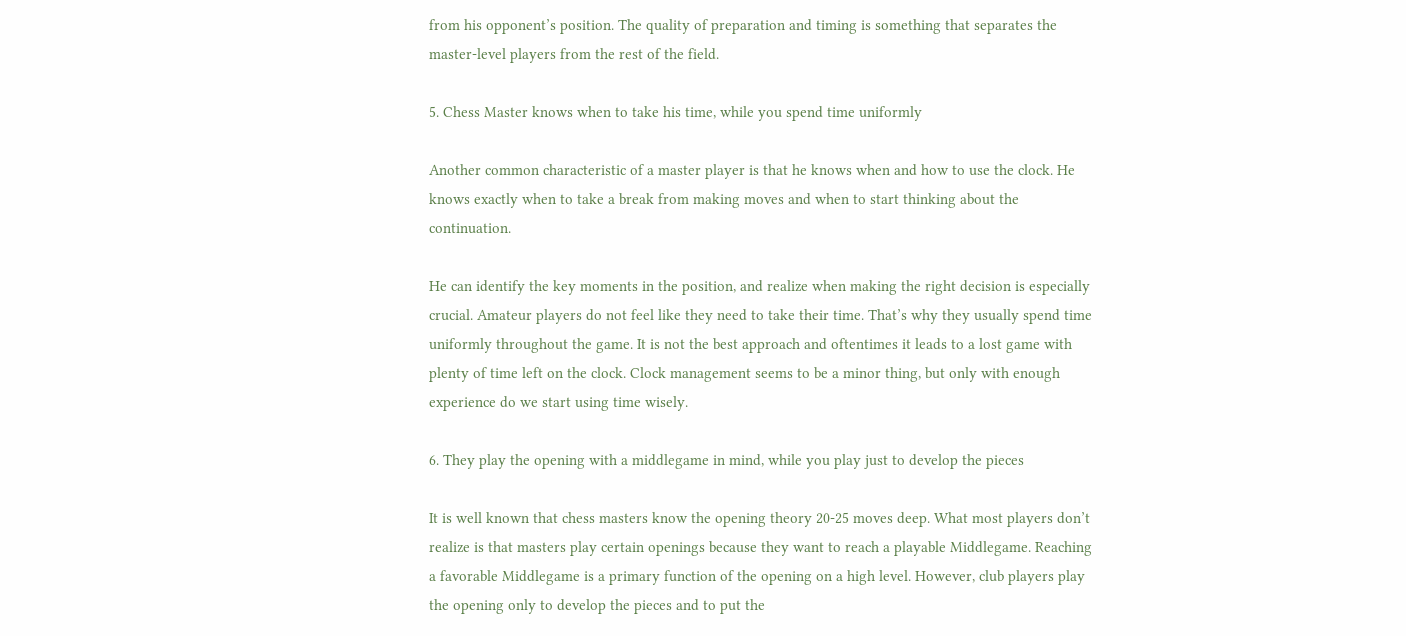from his opponent’s position. The quality of preparation and timing is something that separates the master-level players from the rest of the field.

5. Chess Master knows when to take his time, while you spend time uniformly

Another common characteristic of a master player is that he knows when and how to use the clock. He knows exactly when to take a break from making moves and when to start thinking about the continuation.

He can identify the key moments in the position, and realize when making the right decision is especially crucial. Amateur players do not feel like they need to take their time. That’s why they usually spend time uniformly throughout the game. It is not the best approach and oftentimes it leads to a lost game with plenty of time left on the clock. Clock management seems to be a minor thing, but only with enough experience do we start using time wisely.

6. They play the opening with a middlegame in mind, while you play just to develop the pieces

It is well known that chess masters know the opening theory 20-25 moves deep. What most players don’t realize is that masters play certain openings because they want to reach a playable Middlegame. Reaching a favorable Middlegame is a primary function of the opening on a high level. However, club players play the opening only to develop the pieces and to put the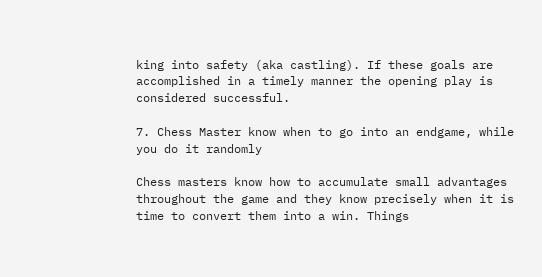king into safety (aka castling). If these goals are accomplished in a timely manner the opening play is considered successful.

7. Chess Master know when to go into an endgame, while you do it randomly

Chess masters know how to accumulate small advantages throughout the game and they know precisely when it is time to convert them into a win. Things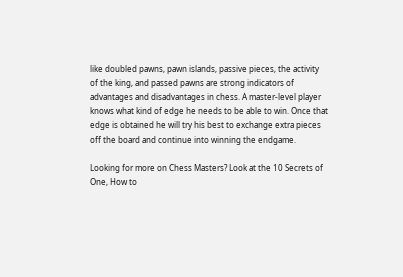like doubled pawns, pawn islands, passive pieces, the activity of the king, and passed pawns are strong indicators of advantages and disadvantages in chess. A master-level player knows what kind of edge he needs to be able to win. Once that edge is obtained he will try his best to exchange extra pieces off the board and continue into winning the endgame.

Looking for more on Chess Masters? Look at the 10 Secrets of One, How to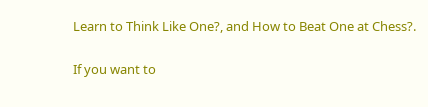Learn to Think Like One?, and How to Beat One at Chess?.

If you want to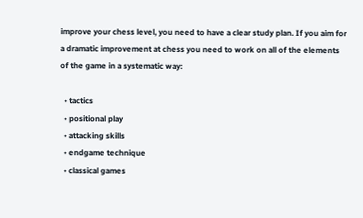improve your chess level, you need to have a clear study plan. If you aim for a dramatic improvement at chess you need to work on all of the elements of the game in a systematic way:

  • tactics
  • positional play
  • attacking skills
  • endgame technique
  • classical games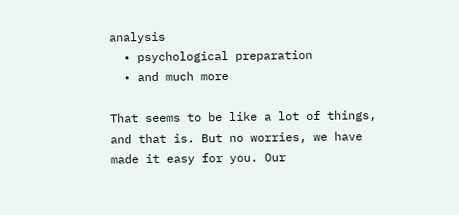analysis
  • psychological preparation
  • and much more

That seems to be like a lot of things, and that is. But no worries, we have made it easy for you. Our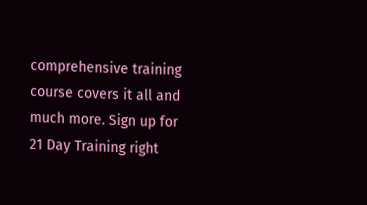comprehensive training course covers it all and much more. Sign up for 21 Day Training right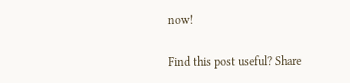now!

Find this post useful? Share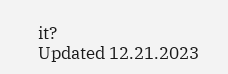it?
Updated 12.21.2023